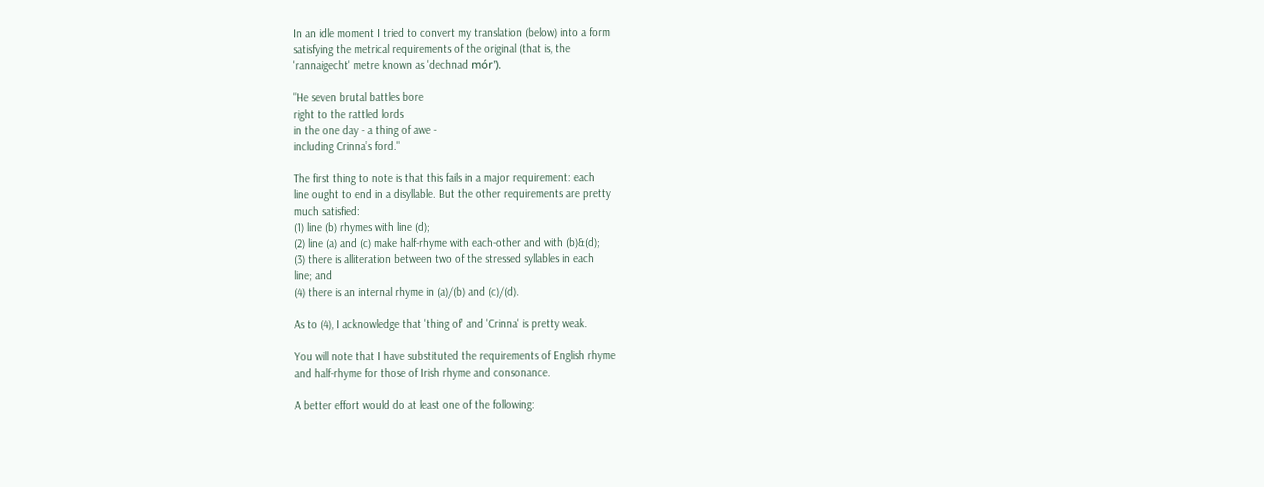In an idle moment I tried to convert my translation (below) into a form
satisfying the metrical requirements of the original (that is, the
'rannaigecht' metre known as 'dechnad mór').

"He seven brutal battles bore
right to the rattled lords
in the one day - a thing of awe -
including Crinna’s ford."

The first thing to note is that this fails in a major requirement: each
line ought to end in a disyllable. But the other requirements are pretty
much satisfied:
(1) line (b) rhymes with line (d);
(2) line (a) and (c) make half-rhyme with each-other and with (b)&(d);
(3) there is alliteration between two of the stressed syllables in each
line; and
(4) there is an internal rhyme in (a)/(b) and (c)/(d).

As to (4), I acknowledge that 'thing of' and 'Crinna' is pretty weak.

You will note that I have substituted the requirements of English rhyme
and half-rhyme for those of Irish rhyme and consonance.

A better effort would do at least one of the following: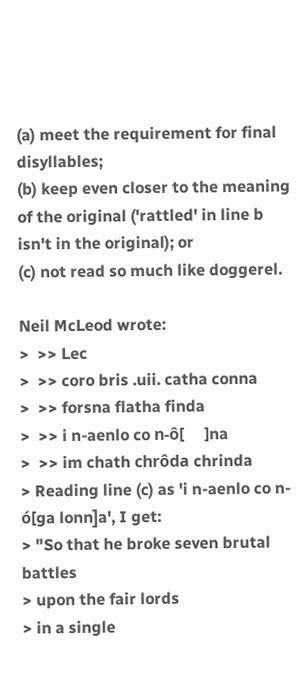(a) meet the requirement for final disyllables;
(b) keep even closer to the meaning of the original ('rattled' in line b
isn't in the original); or
(c) not read so much like doggerel.

Neil McLeod wrote:
>  >> Lec
>  >> coro bris .uii. catha conna
>  >> forsna flatha finda
>  >> i n-aenlo co n-ô[     ]na
>  >> im chath chrôda chrinda
> Reading line (c) as 'i n-aenlo co n-ó[ga lonn]a', I get:
> "So that he broke seven brutal battles
> upon the fair lords
> in a single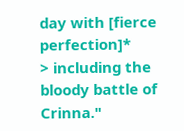day with [fierce perfection]*
> including the bloody battle of Crinna."